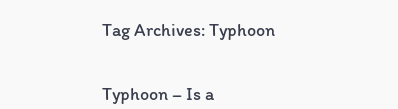Tag Archives: Typhoon


Typhoon – Is a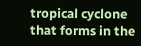tropical cyclone that forms in the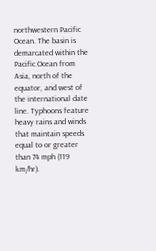northwestern Pacific Ocean. The basin is demarcated within the Pacific Ocean from Asia, north of the equator, and west of the international date line. Typhoons feature heavy rains and winds that maintain speeds equal to or greater than 74 mph (119 km/hr).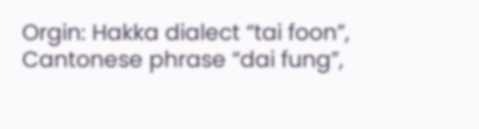Orgin: Hakka dialect “tai foon”, Cantonese phrase “dai fung”,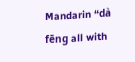Mandarin “dà fēng all with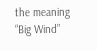the meaning “Big Wind”